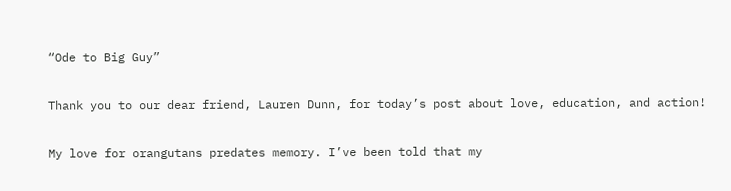“Ode to Big Guy”

Thank you to our dear friend, Lauren Dunn, for today’s post about love, education, and action!

My love for orangutans predates memory. I’ve been told that my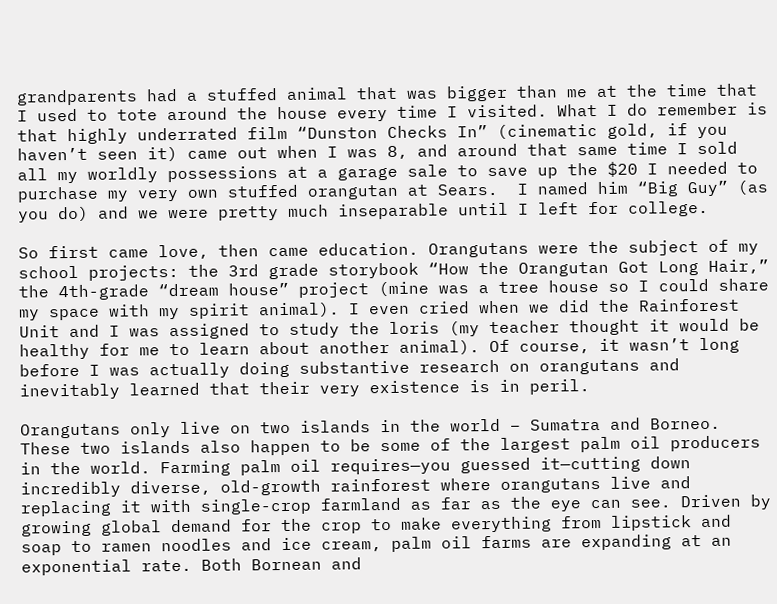grandparents had a stuffed animal that was bigger than me at the time that I used to tote around the house every time I visited. What I do remember is that highly underrated film “Dunston Checks In” (cinematic gold, if you haven’t seen it) came out when I was 8, and around that same time I sold all my worldly possessions at a garage sale to save up the $20 I needed to purchase my very own stuffed orangutan at Sears.  I named him “Big Guy” (as you do) and we were pretty much inseparable until I left for college.

So first came love, then came education. Orangutans were the subject of my school projects: the 3rd grade storybook “How the Orangutan Got Long Hair,” the 4th-grade “dream house” project (mine was a tree house so I could share my space with my spirit animal). I even cried when we did the Rainforest Unit and I was assigned to study the loris (my teacher thought it would be healthy for me to learn about another animal). Of course, it wasn’t long before I was actually doing substantive research on orangutans and inevitably learned that their very existence is in peril.

Orangutans only live on two islands in the world – Sumatra and Borneo.  These two islands also happen to be some of the largest palm oil producers in the world. Farming palm oil requires—you guessed it—cutting down incredibly diverse, old-growth rainforest where orangutans live and replacing it with single-crop farmland as far as the eye can see. Driven by growing global demand for the crop to make everything from lipstick and soap to ramen noodles and ice cream, palm oil farms are expanding at an exponential rate. Both Bornean and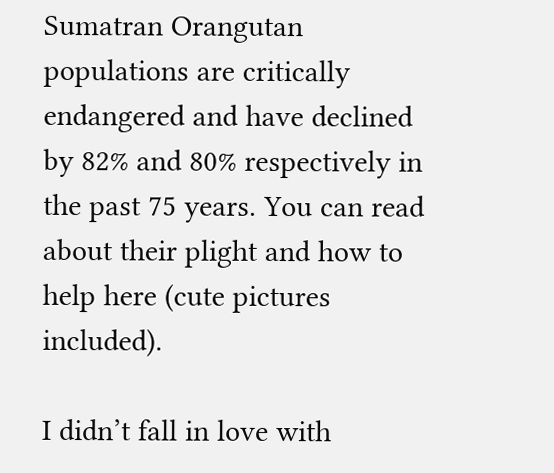Sumatran Orangutan populations are critically endangered and have declined by 82% and 80% respectively in the past 75 years. You can read about their plight and how to help here (cute pictures included).

I didn’t fall in love with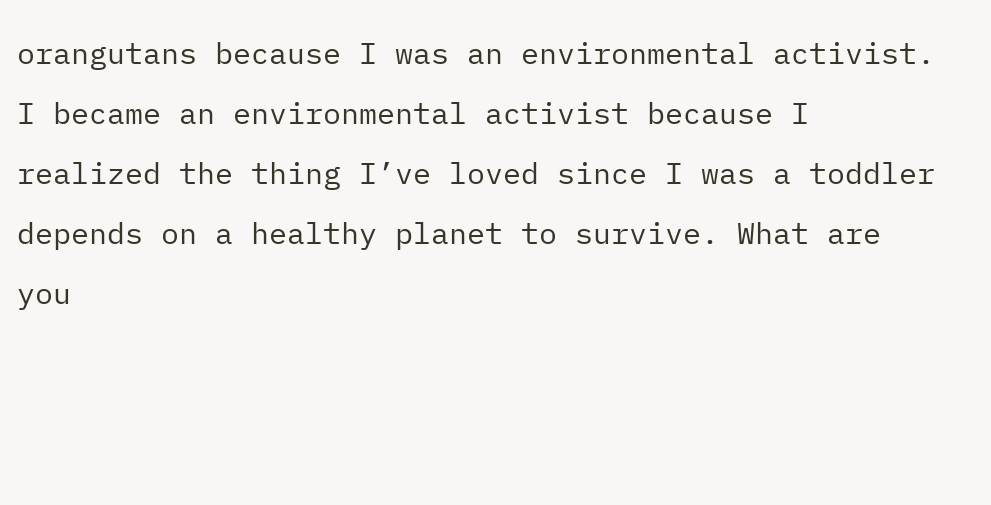orangutans because I was an environmental activist. I became an environmental activist because I realized the thing I’ve loved since I was a toddler depends on a healthy planet to survive. What are you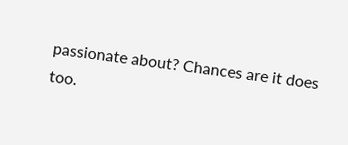passionate about? Chances are it does too.